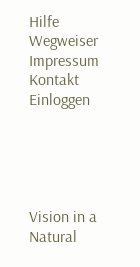Hilfe Wegweiser Impressum Kontakt Einloggen





Vision in a Natural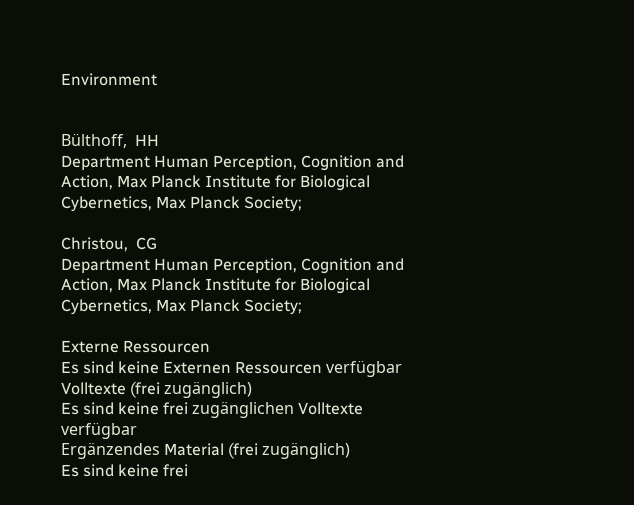Environment


Bülthoff,  HH
Department Human Perception, Cognition and Action, Max Planck Institute for Biological Cybernetics, Max Planck Society;

Christou,  CG
Department Human Perception, Cognition and Action, Max Planck Institute for Biological Cybernetics, Max Planck Society;

Externe Ressourcen
Es sind keine Externen Ressourcen verfügbar
Volltexte (frei zugänglich)
Es sind keine frei zugänglichen Volltexte verfügbar
Ergänzendes Material (frei zugänglich)
Es sind keine frei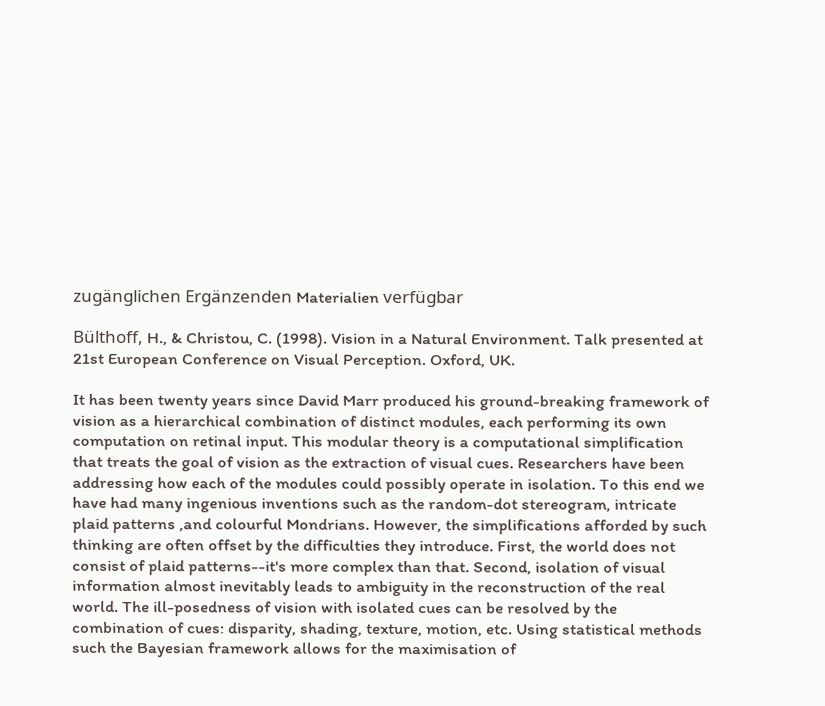zugänglichen Ergänzenden Materialien verfügbar

Bülthoff, H., & Christou, C. (1998). Vision in a Natural Environment. Talk presented at 21st European Conference on Visual Perception. Oxford, UK.

It has been twenty years since David Marr produced his ground-breaking framework of vision as a hierarchical combination of distinct modules, each performing its own computation on retinal input. This modular theory is a computational simplification that treats the goal of vision as the extraction of visual cues. Researchers have been addressing how each of the modules could possibly operate in isolation. To this end we have had many ingenious inventions such as the random-dot stereogram, intricate plaid patterns ,and colourful Mondrians. However, the simplifications afforded by such thinking are often offset by the difficulties they introduce. First, the world does not consist of plaid patterns--it's more complex than that. Second, isolation of visual information almost inevitably leads to ambiguity in the reconstruction of the real world. The ill-posedness of vision with isolated cues can be resolved by the combination of cues: disparity, shading, texture, motion, etc. Using statistical methods such the Bayesian framework allows for the maximisation of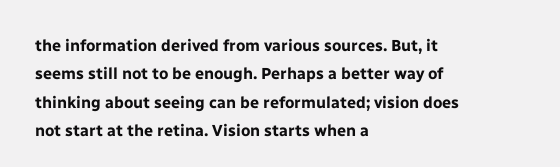the information derived from various sources. But, it seems still not to be enough. Perhaps a better way of thinking about seeing can be reformulated; vision does not start at the retina. Vision starts when a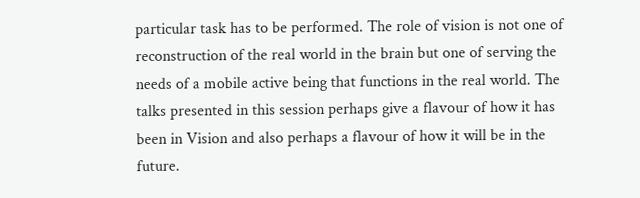particular task has to be performed. The role of vision is not one of reconstruction of the real world in the brain but one of serving the needs of a mobile active being that functions in the real world. The talks presented in this session perhaps give a flavour of how it has been in Vision and also perhaps a flavour of how it will be in the future.